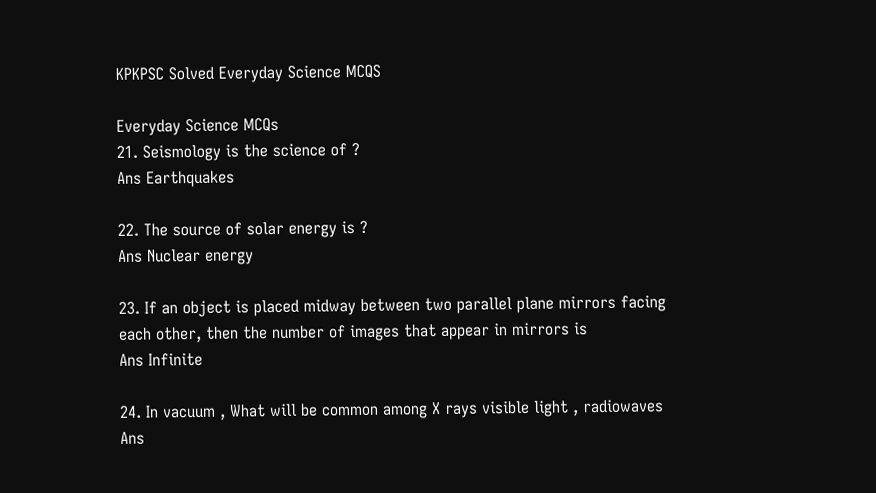KPKPSC Solved Everyday Science MCQS

Everyday Science MCQs
21. Seismology is the science of ?
Ans Earthquakes

22. The source of solar energy is ?
Ans Nuclear energy

23. If an object is placed midway between two parallel plane mirrors facing each other, then the number of images that appear in mirrors is
Ans Infinite

24. In vacuum , What will be common among X rays visible light , radiowaves
Ans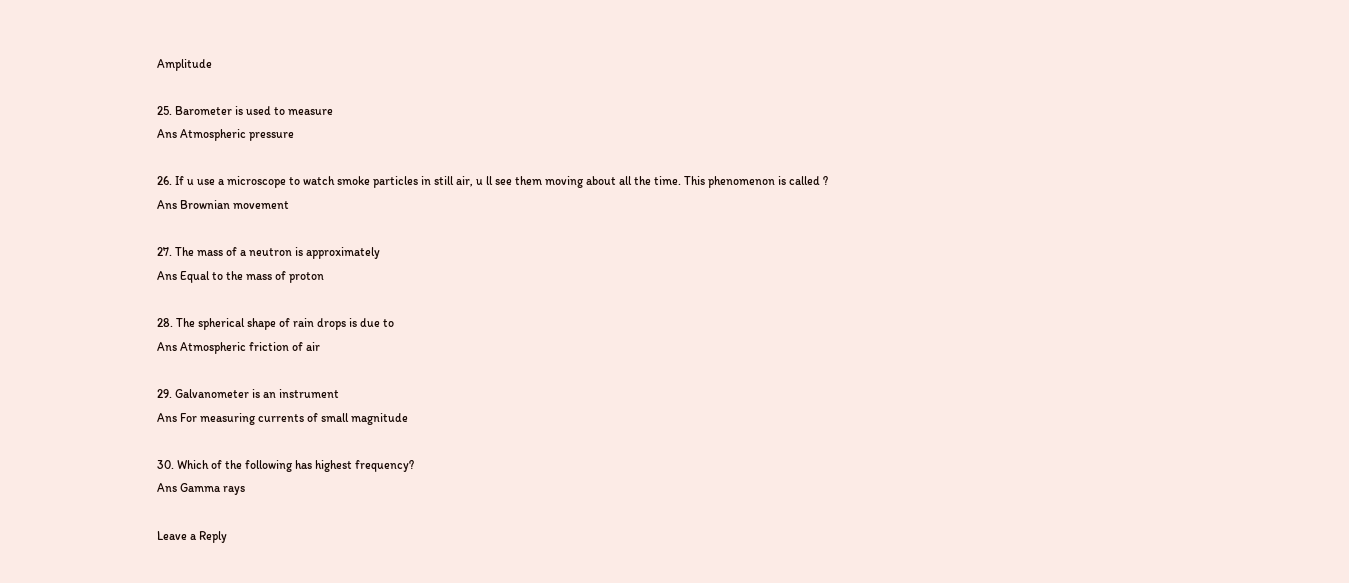Amplitude

25. Barometer is used to measure
Ans Atmospheric pressure

26. If u use a microscope to watch smoke particles in still air, u ll see them moving about all the time. This phenomenon is called ?
Ans Brownian movement

27. The mass of a neutron is approximately
Ans Equal to the mass of proton

28. The spherical shape of rain drops is due to
Ans Atmospheric friction of air

29. Galvanometer is an instrument
Ans For measuring currents of small magnitude

30. Which of the following has highest frequency?
Ans Gamma rays

Leave a Reply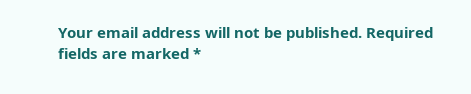Your email address will not be published. Required fields are marked *